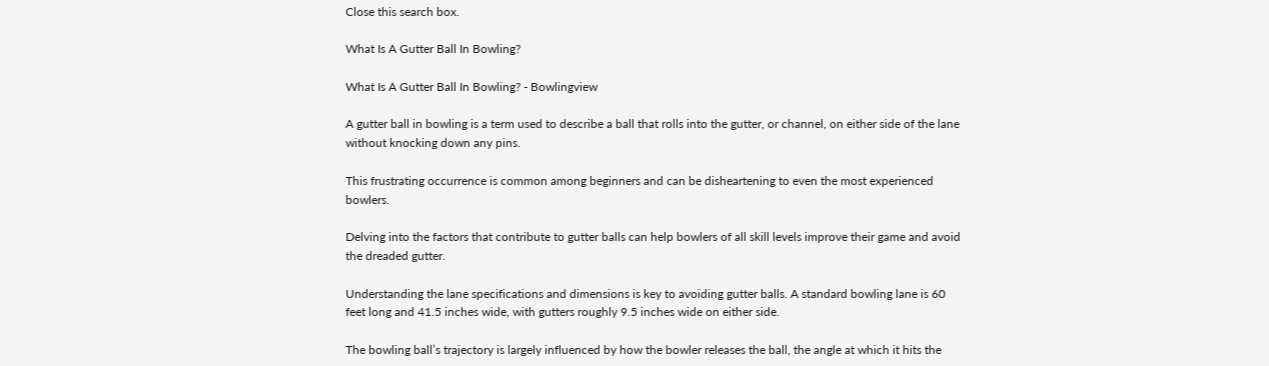Close this search box.

What Is A Gutter Ball In Bowling?

What Is A Gutter Ball In Bowling? - Bowlingview

A gutter ball in bowling is a term used to describe a ball that rolls into the gutter, or channel, on either side of the lane without knocking down any pins.

This frustrating occurrence is common among beginners and can be disheartening to even the most experienced bowlers.

Delving into the factors that contribute to gutter balls can help bowlers of all skill levels improve their game and avoid the dreaded gutter.

Understanding the lane specifications and dimensions is key to avoiding gutter balls. A standard bowling lane is 60 feet long and 41.5 inches wide, with gutters roughly 9.5 inches wide on either side.

The bowling ball’s trajectory is largely influenced by how the bowler releases the ball, the angle at which it hits the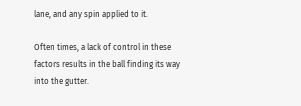lane, and any spin applied to it.

Often times, a lack of control in these factors results in the ball finding its way into the gutter.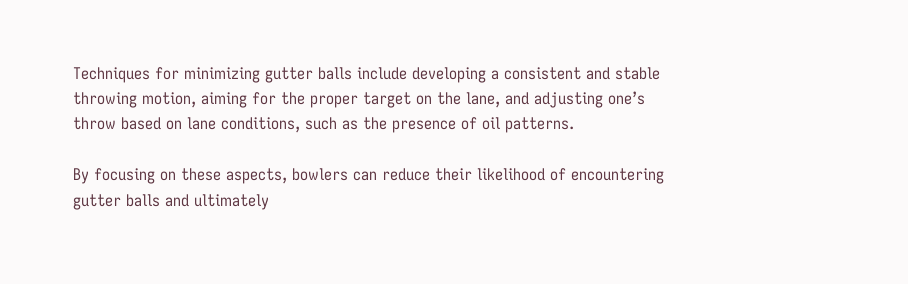Techniques for minimizing gutter balls include developing a consistent and stable throwing motion, aiming for the proper target on the lane, and adjusting one’s throw based on lane conditions, such as the presence of oil patterns.

By focusing on these aspects, bowlers can reduce their likelihood of encountering gutter balls and ultimately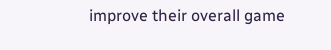improve their overall game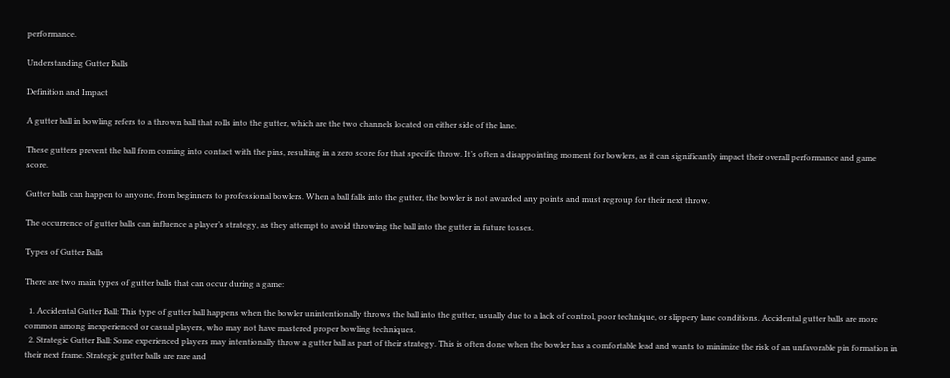performance.

Understanding Gutter Balls

Definition and Impact

A gutter ball in bowling refers to a thrown ball that rolls into the gutter, which are the two channels located on either side of the lane.

These gutters prevent the ball from coming into contact with the pins, resulting in a zero score for that specific throw. It’s often a disappointing moment for bowlers, as it can significantly impact their overall performance and game score.

Gutter balls can happen to anyone, from beginners to professional bowlers. When a ball falls into the gutter, the bowler is not awarded any points and must regroup for their next throw.

The occurrence of gutter balls can influence a player’s strategy, as they attempt to avoid throwing the ball into the gutter in future tosses.

Types of Gutter Balls

There are two main types of gutter balls that can occur during a game:

  1. Accidental Gutter Ball: This type of gutter ball happens when the bowler unintentionally throws the ball into the gutter, usually due to a lack of control, poor technique, or slippery lane conditions. Accidental gutter balls are more common among inexperienced or casual players, who may not have mastered proper bowling techniques.
  2. Strategic Gutter Ball: Some experienced players may intentionally throw a gutter ball as part of their strategy. This is often done when the bowler has a comfortable lead and wants to minimize the risk of an unfavorable pin formation in their next frame. Strategic gutter balls are rare and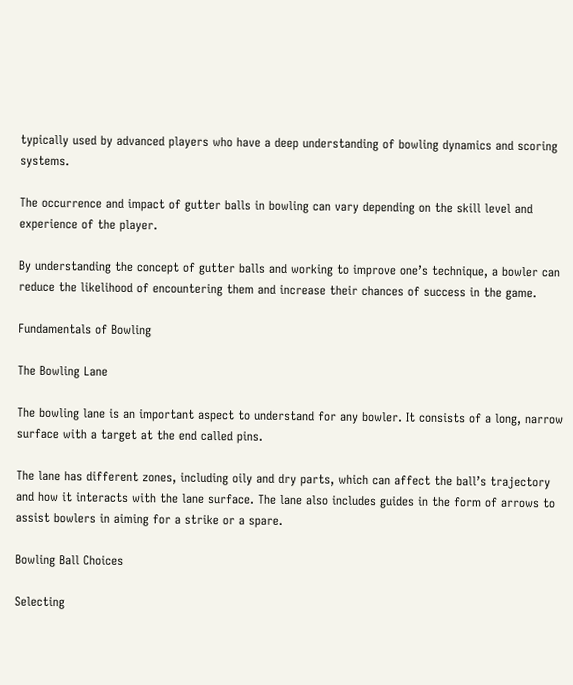typically used by advanced players who have a deep understanding of bowling dynamics and scoring systems.

The occurrence and impact of gutter balls in bowling can vary depending on the skill level and experience of the player.

By understanding the concept of gutter balls and working to improve one’s technique, a bowler can reduce the likelihood of encountering them and increase their chances of success in the game.

Fundamentals of Bowling

The Bowling Lane

The bowling lane is an important aspect to understand for any bowler. It consists of a long, narrow surface with a target at the end called pins.

The lane has different zones, including oily and dry parts, which can affect the ball’s trajectory and how it interacts with the lane surface. The lane also includes guides in the form of arrows to assist bowlers in aiming for a strike or a spare.

Bowling Ball Choices

Selecting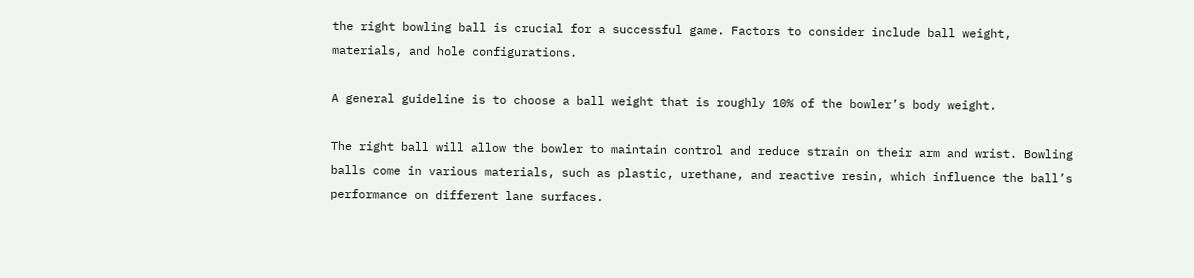the right bowling ball is crucial for a successful game. Factors to consider include ball weight, materials, and hole configurations.

A general guideline is to choose a ball weight that is roughly 10% of the bowler’s body weight.

The right ball will allow the bowler to maintain control and reduce strain on their arm and wrist. Bowling balls come in various materials, such as plastic, urethane, and reactive resin, which influence the ball’s performance on different lane surfaces.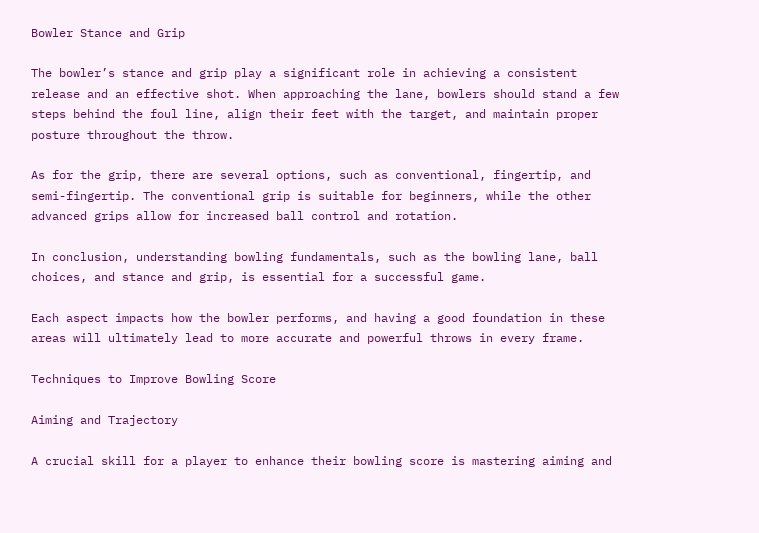Bowler Stance and Grip

The bowler’s stance and grip play a significant role in achieving a consistent release and an effective shot. When approaching the lane, bowlers should stand a few steps behind the foul line, align their feet with the target, and maintain proper posture throughout the throw.

As for the grip, there are several options, such as conventional, fingertip, and semi-fingertip. The conventional grip is suitable for beginners, while the other advanced grips allow for increased ball control and rotation.

In conclusion, understanding bowling fundamentals, such as the bowling lane, ball choices, and stance and grip, is essential for a successful game.

Each aspect impacts how the bowler performs, and having a good foundation in these areas will ultimately lead to more accurate and powerful throws in every frame.

Techniques to Improve Bowling Score

Aiming and Trajectory

A crucial skill for a player to enhance their bowling score is mastering aiming and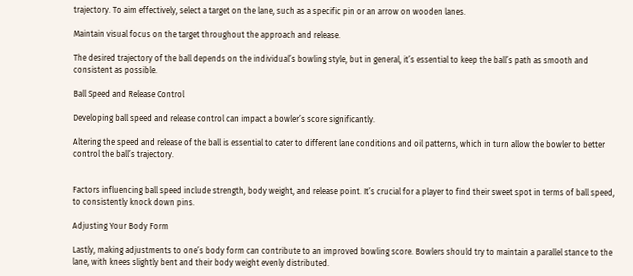trajectory. To aim effectively, select a target on the lane, such as a specific pin or an arrow on wooden lanes.

Maintain visual focus on the target throughout the approach and release.

The desired trajectory of the ball depends on the individual’s bowling style, but in general, it’s essential to keep the ball’s path as smooth and consistent as possible.

Ball Speed and Release Control

Developing ball speed and release control can impact a bowler’s score significantly.

Altering the speed and release of the ball is essential to cater to different lane conditions and oil patterns, which in turn allow the bowler to better control the ball’s trajectory.


Factors influencing ball speed include strength, body weight, and release point. It’s crucial for a player to find their sweet spot in terms of ball speed, to consistently knock down pins.

Adjusting Your Body Form

Lastly, making adjustments to one’s body form can contribute to an improved bowling score. Bowlers should try to maintain a parallel stance to the lane, with knees slightly bent and their body weight evenly distributed.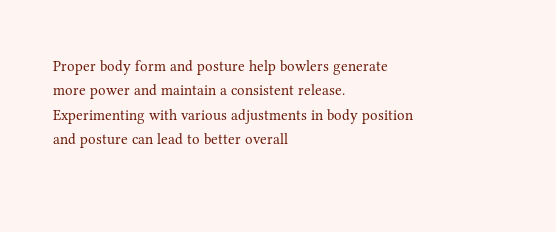Proper body form and posture help bowlers generate more power and maintain a consistent release. Experimenting with various adjustments in body position and posture can lead to better overall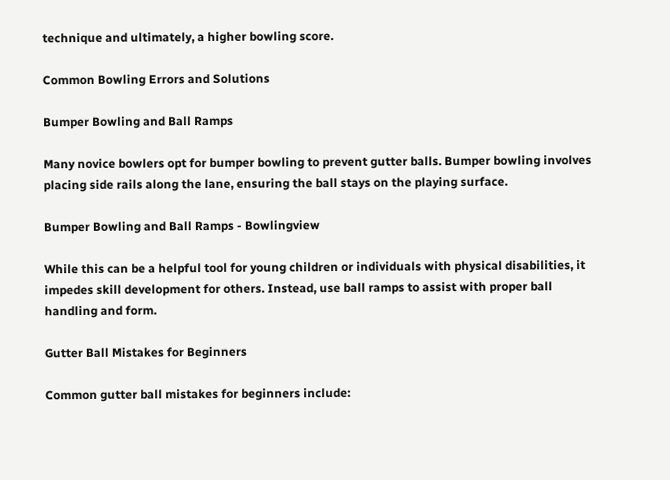technique and ultimately, a higher bowling score.

Common Bowling Errors and Solutions

Bumper Bowling and Ball Ramps

Many novice bowlers opt for bumper bowling to prevent gutter balls. Bumper bowling involves placing side rails along the lane, ensuring the ball stays on the playing surface.

Bumper Bowling and Ball Ramps - Bowlingview

While this can be a helpful tool for young children or individuals with physical disabilities, it impedes skill development for others. Instead, use ball ramps to assist with proper ball handling and form.

Gutter Ball Mistakes for Beginners

Common gutter ball mistakes for beginners include: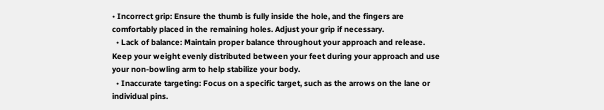• Incorrect grip: Ensure the thumb is fully inside the hole, and the fingers are comfortably placed in the remaining holes. Adjust your grip if necessary.
  • Lack of balance: Maintain proper balance throughout your approach and release. Keep your weight evenly distributed between your feet during your approach and use your non-bowling arm to help stabilize your body.
  • Inaccurate targeting: Focus on a specific target, such as the arrows on the lane or individual pins.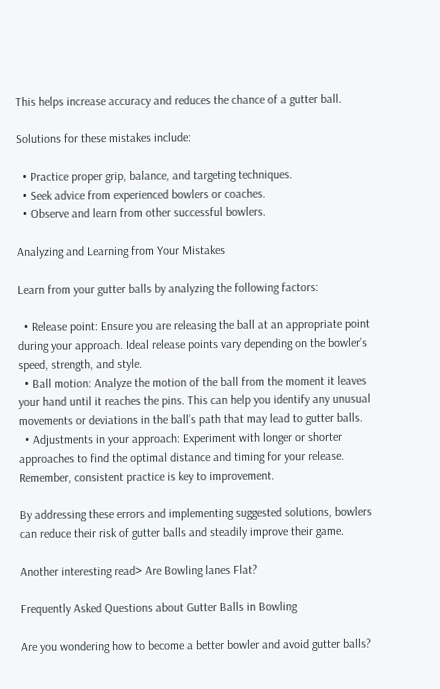This helps increase accuracy and reduces the chance of a gutter ball.

Solutions for these mistakes include:

  • Practice proper grip, balance, and targeting techniques.
  • Seek advice from experienced bowlers or coaches.
  • Observe and learn from other successful bowlers.

Analyzing and Learning from Your Mistakes

Learn from your gutter balls by analyzing the following factors:

  • Release point: Ensure you are releasing the ball at an appropriate point during your approach. Ideal release points vary depending on the bowler’s speed, strength, and style.
  • Ball motion: Analyze the motion of the ball from the moment it leaves your hand until it reaches the pins. This can help you identify any unusual movements or deviations in the ball’s path that may lead to gutter balls.
  • Adjustments in your approach: Experiment with longer or shorter approaches to find the optimal distance and timing for your release. Remember, consistent practice is key to improvement.

By addressing these errors and implementing suggested solutions, bowlers can reduce their risk of gutter balls and steadily improve their game.

Another interesting read> Are Bowling lanes Flat?

Frequently Asked Questions about Gutter Balls in Bowling

Are you wondering how to become a better bowler and avoid gutter balls?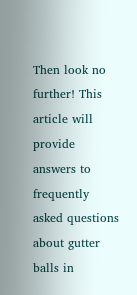Then look no further! This article will provide answers to frequently asked questions about gutter balls in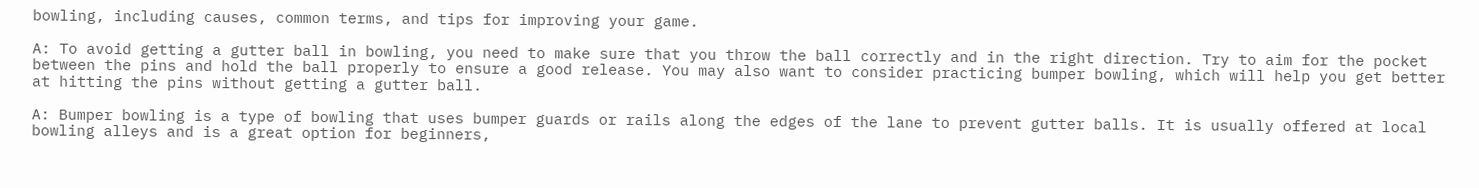bowling, including causes, common terms, and tips for improving your game.

A: To avoid getting a gutter ball in bowling, you need to make sure that you throw the ball correctly and in the right direction. Try to aim for the pocket between the pins and hold the ball properly to ensure a good release. You may also want to consider practicing bumper bowling, which will help you get better at hitting the pins without getting a gutter ball.

A: Bumper bowling is a type of bowling that uses bumper guards or rails along the edges of the lane to prevent gutter balls. It is usually offered at local bowling alleys and is a great option for beginners,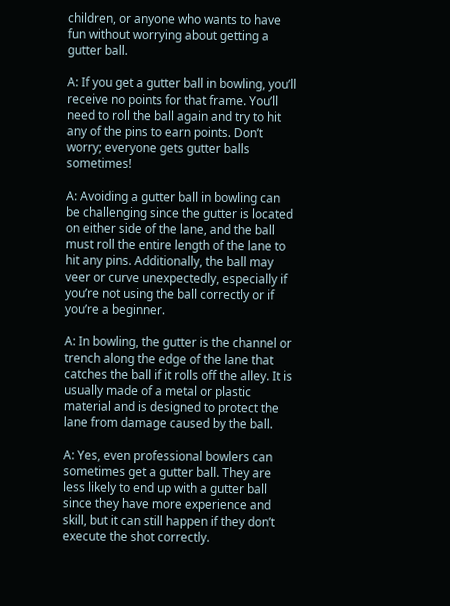children, or anyone who wants to have fun without worrying about getting a gutter ball.

A: If you get a gutter ball in bowling, you’ll receive no points for that frame. You’ll need to roll the ball again and try to hit any of the pins to earn points. Don’t worry; everyone gets gutter balls sometimes!

A: Avoiding a gutter ball in bowling can be challenging since the gutter is located on either side of the lane, and the ball must roll the entire length of the lane to hit any pins. Additionally, the ball may veer or curve unexpectedly, especially if you’re not using the ball correctly or if you’re a beginner.

A: In bowling, the gutter is the channel or trench along the edge of the lane that catches the ball if it rolls off the alley. It is usually made of a metal or plastic material and is designed to protect the lane from damage caused by the ball.

A: Yes, even professional bowlers can sometimes get a gutter ball. They are less likely to end up with a gutter ball since they have more experience and skill, but it can still happen if they don’t execute the shot correctly.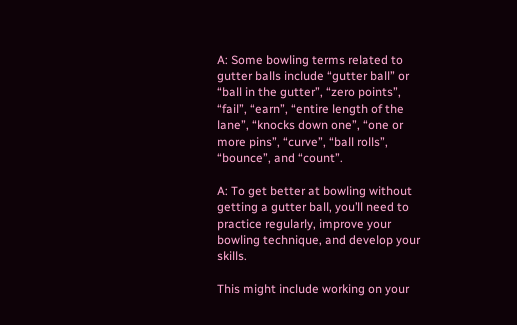A: Some bowling terms related to gutter balls include “gutter ball” or “ball in the gutter”, “zero points”, “fail”, “earn”, “entire length of the lane”, “knocks down one”, “one or more pins”, “curve”, “ball rolls”, “bounce”, and “count”.

A: To get better at bowling without getting a gutter ball, you’ll need to practice regularly, improve your bowling technique, and develop your skills.

This might include working on your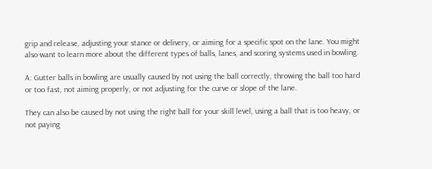grip and release, adjusting your stance or delivery, or aiming for a specific spot on the lane. You might also want to learn more about the different types of balls, lanes, and scoring systems used in bowling.

A: Gutter balls in bowling are usually caused by not using the ball correctly, throwing the ball too hard or too fast, not aiming properly, or not adjusting for the curve or slope of the lane.

They can also be caused by not using the right ball for your skill level, using a ball that is too heavy, or not paying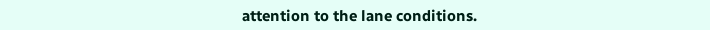attention to the lane conditions.